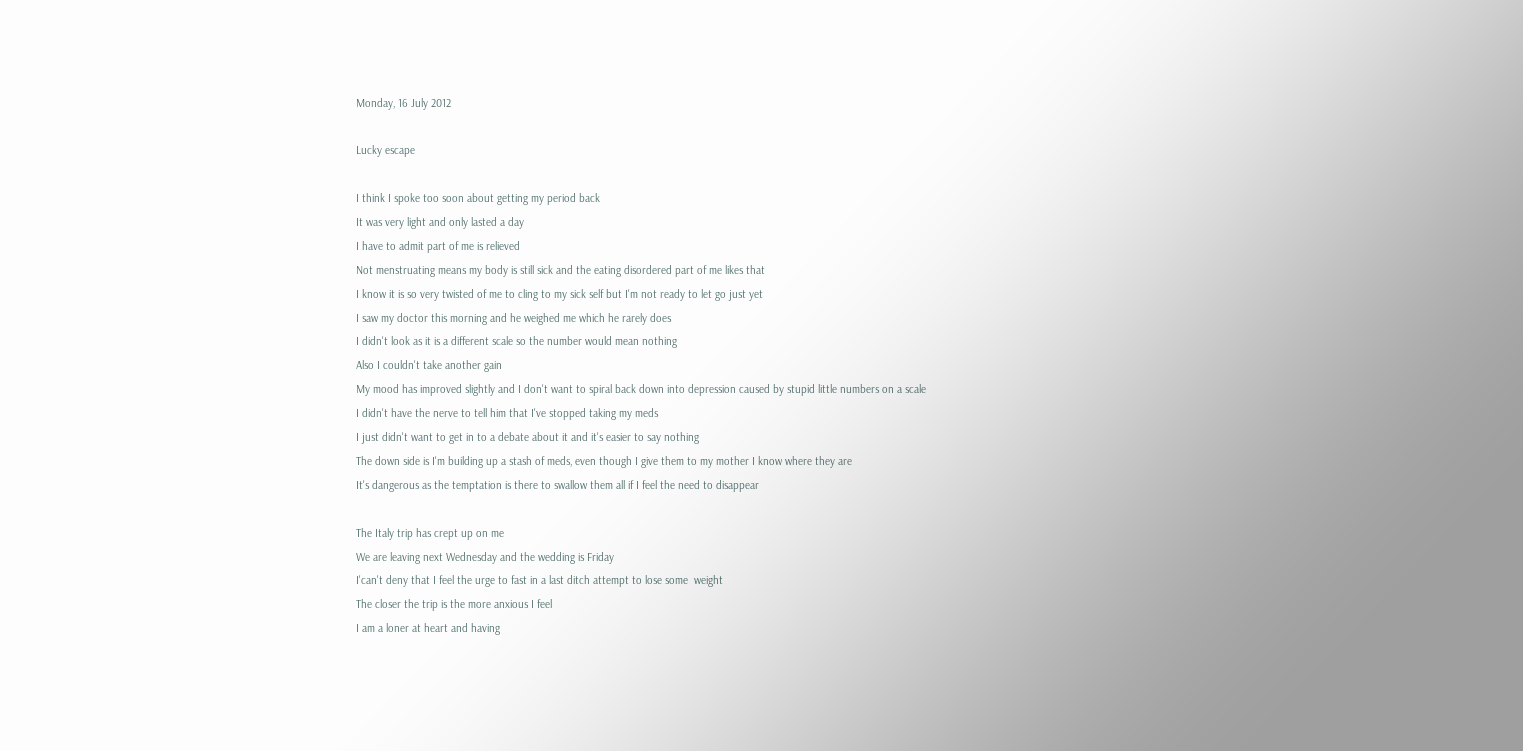Monday, 16 July 2012

Lucky escape

I think I spoke too soon about getting my period back
It was very light and only lasted a day
I have to admit part of me is relieved
Not menstruating means my body is still sick and the eating disordered part of me likes that
I know it is so very twisted of me to cling to my sick self but I'm not ready to let go just yet
I saw my doctor this morning and he weighed me which he rarely does
I didn't look as it is a different scale so the number would mean nothing
Also I couldn't take another gain
My mood has improved slightly and I don't want to spiral back down into depression caused by stupid little numbers on a scale
I didn't have the nerve to tell him that I've stopped taking my meds
I just didn't want to get in to a debate about it and it's easier to say nothing
The down side is I'm building up a stash of meds, even though I give them to my mother I know where they are
It's dangerous as the temptation is there to swallow them all if I feel the need to disappear

The Italy trip has crept up on me
We are leaving next Wednesday and the wedding is Friday
I'can't deny that I feel the urge to fast in a last ditch attempt to lose some  weight
The closer the trip is the more anxious I feel
I am a loner at heart and having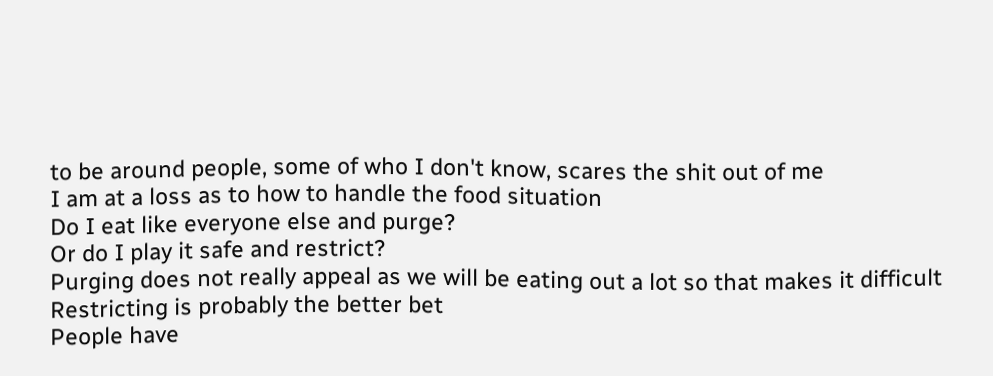to be around people, some of who I don't know, scares the shit out of me
I am at a loss as to how to handle the food situation
Do I eat like everyone else and purge?
Or do I play it safe and restrict?
Purging does not really appeal as we will be eating out a lot so that makes it difficult
Restricting is probably the better bet
People have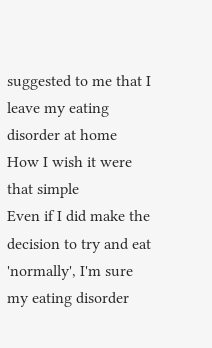suggested to me that I leave my eating disorder at home
How I wish it were that simple
Even if I did make the decision to try and eat 'normally', I'm sure my eating disorder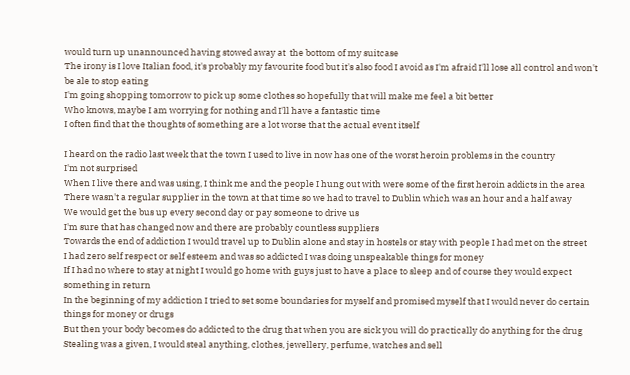would turn up unannounced having stowed away at  the bottom of my suitcase
The irony is I love Italian food, it's probably my favourite food but it's also food I avoid as I'm afraid I'll lose all control and won't be ale to stop eating
I'm going shopping tomorrow to pick up some clothes so hopefully that will make me feel a bit better
Who knows, maybe I am worrying for nothing and I'll have a fantastic time
I often find that the thoughts of something are a lot worse that the actual event itself

I heard on the radio last week that the town I used to live in now has one of the worst heroin problems in the country
I'm not surprised
When I live there and was using, I think me and the people I hung out with were some of the first heroin addicts in the area
There wasn't a regular supplier in the town at that time so we had to travel to Dublin which was an hour and a half away
We would get the bus up every second day or pay someone to drive us
I'm sure that has changed now and there are probably countless suppliers
Towards the end of addiction I would travel up to Dublin alone and stay in hostels or stay with people I had met on the street
I had zero self respect or self esteem and was so addicted I was doing unspeakable things for money
If I had no where to stay at night I would go home with guys just to have a place to sleep and of course they would expect something in return
In the beginning of my addiction I tried to set some boundaries for myself and promised myself that I would never do certain things for money or drugs
But then your body becomes do addicted to the drug that when you are sick you will do practically do anything for the drug
Stealing was a given, I would steal anything, clothes, jewellery, perfume, watches and sell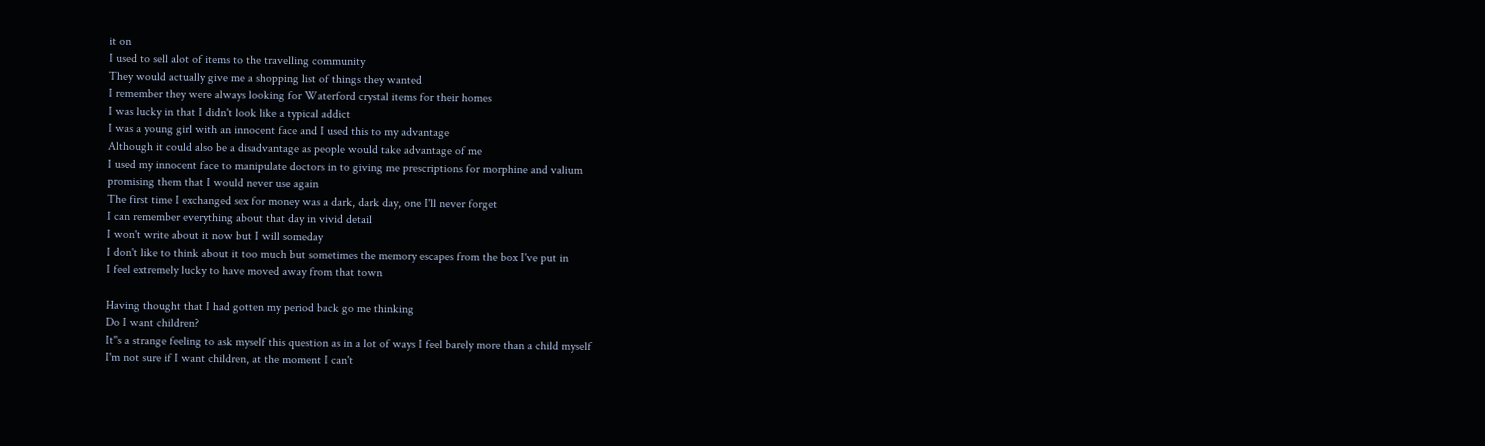it on
I used to sell alot of items to the travelling community
They would actually give me a shopping list of things they wanted
I remember they were always looking for Waterford crystal items for their homes
I was lucky in that I didn't look like a typical addict
I was a young girl with an innocent face and I used this to my advantage
Although it could also be a disadvantage as people would take advantage of me
I used my innocent face to manipulate doctors in to giving me prescriptions for morphine and valium
promising them that I would never use again
The first time I exchanged sex for money was a dark, dark day, one I'll never forget
I can remember everything about that day in vivid detail
I won't write about it now but I will someday
I don't like to think about it too much but sometimes the memory escapes from the box I've put in
I feel extremely lucky to have moved away from that town

Having thought that I had gotten my period back go me thinking
Do I want children?
It''s a strange feeling to ask myself this question as in a lot of ways I feel barely more than a child myself
I'm not sure if I want children, at the moment I can't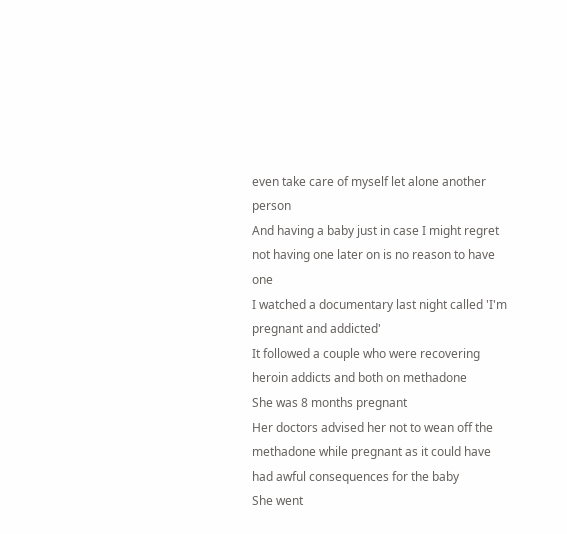even take care of myself let alone another person
And having a baby just in case I might regret not having one later on is no reason to have one
I watched a documentary last night called 'I'm pregnant and addicted'
It followed a couple who were recovering heroin addicts and both on methadone
She was 8 months pregnant
Her doctors advised her not to wean off the methadone while pregnant as it could have had awful consequences for the baby
She went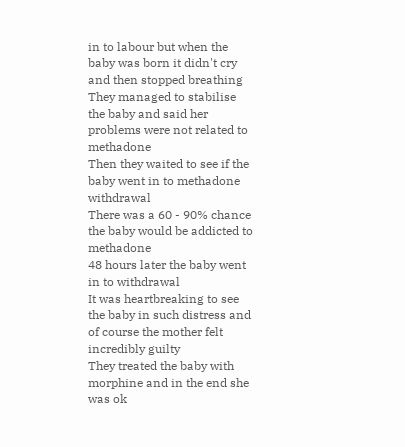in to labour but when the baby was born it didn't cry and then stopped breathing
They managed to stabilise the baby and said her problems were not related to methadone
Then they waited to see if the baby went in to methadone withdrawal
There was a 60 - 90% chance the baby would be addicted to methadone
48 hours later the baby went in to withdrawal
It was heartbreaking to see the baby in such distress and of course the mother felt incredibly guilty
They treated the baby with morphine and in the end she was ok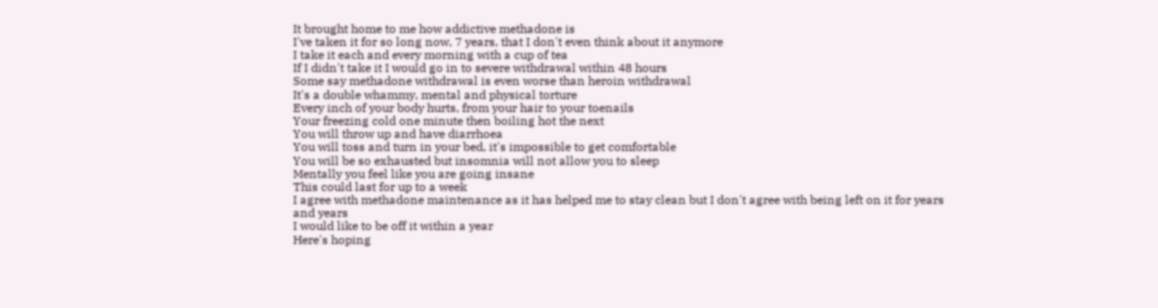It brought home to me how addictive methadone is
I've taken it for so long now, 7 years, that I don't even think about it anymore
I take it each and every morning with a cup of tea
If I didn't take it I would go in to severe withdrawal within 48 hours
Some say methadone withdrawal is even worse than heroin withdrawal
It's a double whammy, mental and physical torture
Every inch of your body hurts, from your hair to your toenails
Your freezing cold one minute then boiling hot the next
You will throw up and have diarrhoea
You will toss and turn in your bed, it's impossible to get comfortable
You will be so exhausted but insomnia will not allow you to sleep
Mentally you feel like you are going insane
This could last for up to a week
I agree with methadone maintenance as it has helped me to stay clean but I don't agree with being left on it for years and years
I would like to be off it within a year
Here's hoping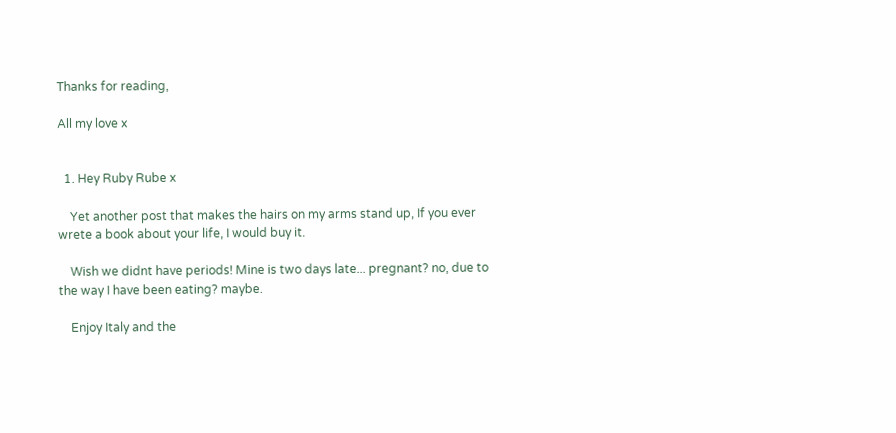Thanks for reading,

All my love x


  1. Hey Ruby Rube x

    Yet another post that makes the hairs on my arms stand up, If you ever wrete a book about your life, I would buy it.

    Wish we didnt have periods! Mine is two days late... pregnant? no, due to the way I have been eating? maybe.

    Enjoy Italy and the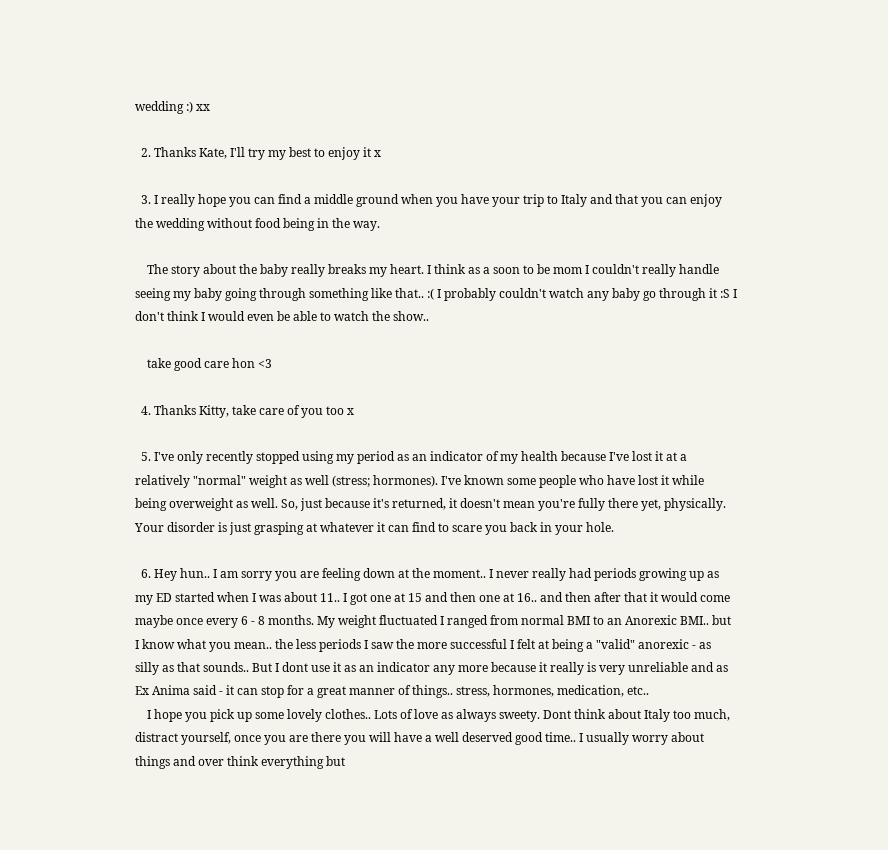wedding :) xx

  2. Thanks Kate, I'll try my best to enjoy it x

  3. I really hope you can find a middle ground when you have your trip to Italy and that you can enjoy the wedding without food being in the way.

    The story about the baby really breaks my heart. I think as a soon to be mom I couldn't really handle seeing my baby going through something like that.. :( I probably couldn't watch any baby go through it :S I don't think I would even be able to watch the show..

    take good care hon <3

  4. Thanks Kitty, take care of you too x

  5. I've only recently stopped using my period as an indicator of my health because I've lost it at a relatively "normal" weight as well (stress; hormones). I've known some people who have lost it while being overweight as well. So, just because it's returned, it doesn't mean you're fully there yet, physically. Your disorder is just grasping at whatever it can find to scare you back in your hole.

  6. Hey hun.. I am sorry you are feeling down at the moment.. I never really had periods growing up as my ED started when I was about 11.. I got one at 15 and then one at 16.. and then after that it would come maybe once every 6 - 8 months. My weight fluctuated I ranged from normal BMI to an Anorexic BMI.. but I know what you mean.. the less periods I saw the more successful I felt at being a "valid" anorexic - as silly as that sounds.. But I dont use it as an indicator any more because it really is very unreliable and as Ex Anima said - it can stop for a great manner of things.. stress, hormones, medication, etc..
    I hope you pick up some lovely clothes.. Lots of love as always sweety. Dont think about Italy too much, distract yourself, once you are there you will have a well deserved good time.. I usually worry about things and over think everything but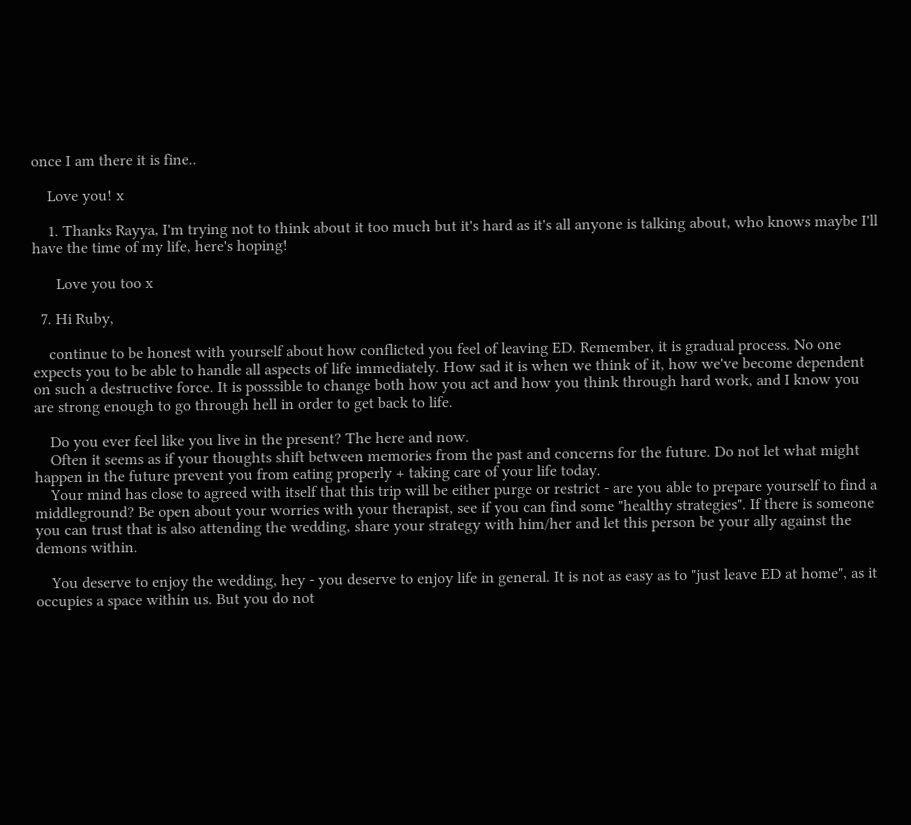once I am there it is fine..

    Love you! x

    1. Thanks Rayya, I'm trying not to think about it too much but it's hard as it's all anyone is talking about, who knows maybe I'll have the time of my life, here's hoping!

      Love you too x

  7. Hi Ruby,

    continue to be honest with yourself about how conflicted you feel of leaving ED. Remember, it is gradual process. No one expects you to be able to handle all aspects of life immediately. How sad it is when we think of it, how we've become dependent on such a destructive force. It is posssible to change both how you act and how you think through hard work, and I know you are strong enough to go through hell in order to get back to life.

    Do you ever feel like you live in the present? The here and now.
    Often it seems as if your thoughts shift between memories from the past and concerns for the future. Do not let what might happen in the future prevent you from eating properly + taking care of your life today.
    Your mind has close to agreed with itself that this trip will be either purge or restrict - are you able to prepare yourself to find a middleground? Be open about your worries with your therapist, see if you can find some "healthy strategies". If there is someone you can trust that is also attending the wedding, share your strategy with him/her and let this person be your ally against the demons within.

    You deserve to enjoy the wedding, hey - you deserve to enjoy life in general. It is not as easy as to "just leave ED at home", as it occupies a space within us. But you do not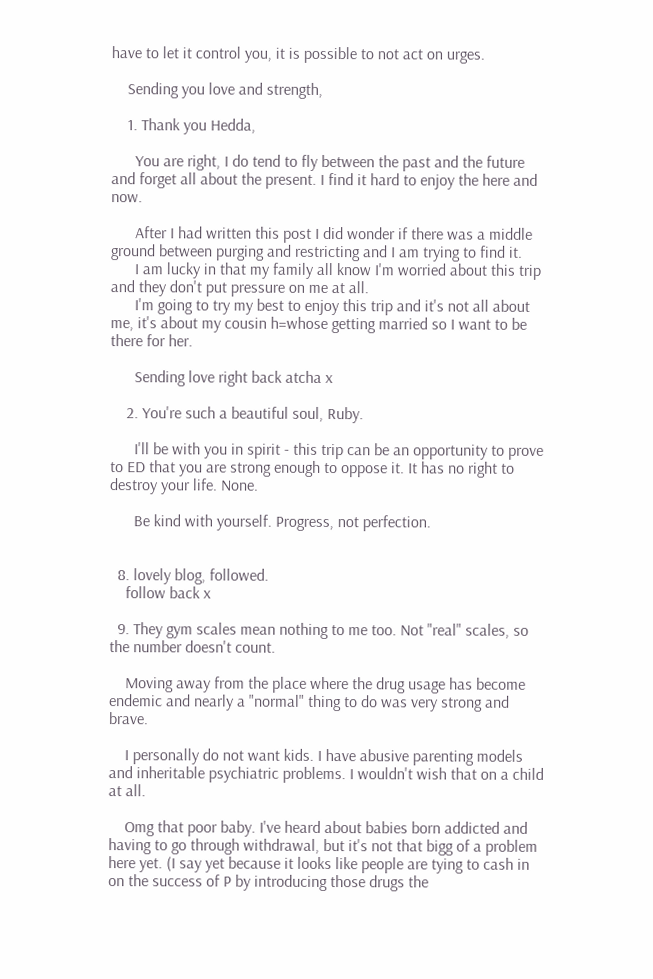have to let it control you, it is possible to not act on urges.

    Sending you love and strength,

    1. Thank you Hedda,

      You are right, I do tend to fly between the past and the future and forget all about the present. I find it hard to enjoy the here and now.

      After I had written this post I did wonder if there was a middle ground between purging and restricting and I am trying to find it.
      I am lucky in that my family all know I'm worried about this trip and they don't put pressure on me at all.
      I'm going to try my best to enjoy this trip and it's not all about me, it's about my cousin h=whose getting married so I want to be there for her.

      Sending love right back atcha x

    2. You're such a beautiful soul, Ruby.

      I'll be with you in spirit - this trip can be an opportunity to prove to ED that you are strong enough to oppose it. It has no right to destroy your life. None.

      Be kind with yourself. Progress, not perfection.


  8. lovely blog, followed.
    follow back x

  9. They gym scales mean nothing to me too. Not "real" scales, so the number doesn't count.

    Moving away from the place where the drug usage has become endemic and nearly a "normal" thing to do was very strong and brave.

    I personally do not want kids. I have abusive parenting models and inheritable psychiatric problems. I wouldn't wish that on a child at all.

    Omg that poor baby. I've heard about babies born addicted and having to go through withdrawal, but it's not that bigg of a problem here yet. (I say yet because it looks like people are tying to cash in on the success of P by introducing those drugs the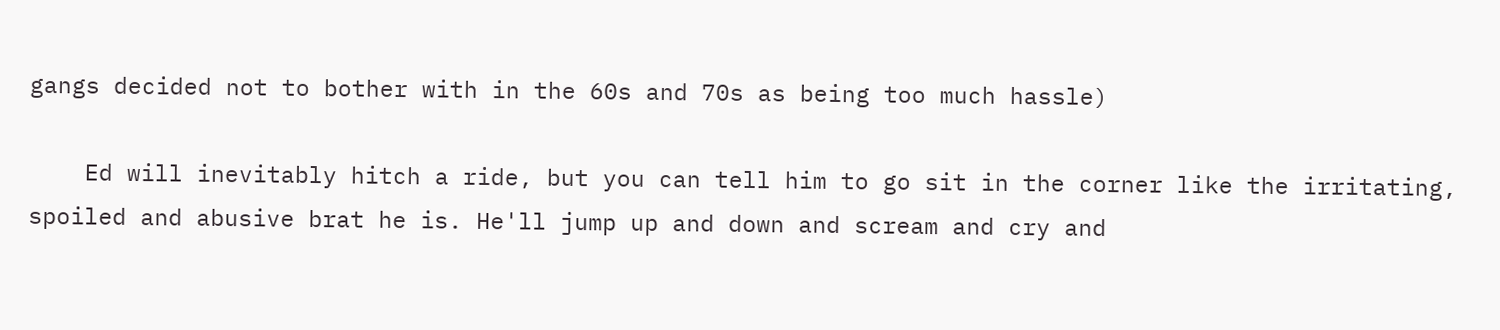gangs decided not to bother with in the 60s and 70s as being too much hassle)

    Ed will inevitably hitch a ride, but you can tell him to go sit in the corner like the irritating, spoiled and abusive brat he is. He'll jump up and down and scream and cry and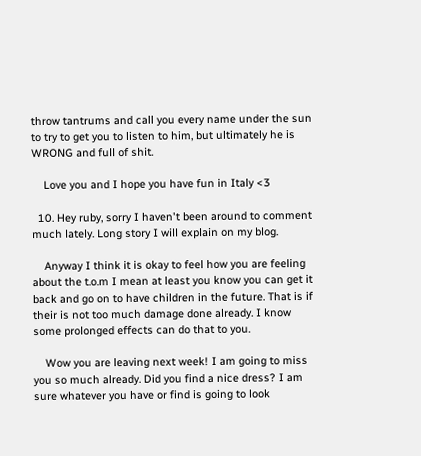throw tantrums and call you every name under the sun to try to get you to listen to him, but ultimately he is WRONG and full of shit.

    Love you and I hope you have fun in Italy <3

  10. Hey ruby, sorry I haven't been around to comment much lately. Long story I will explain on my blog.

    Anyway I think it is okay to feel how you are feeling about the t.o.m I mean at least you know you can get it back and go on to have children in the future. That is if their is not too much damage done already. I know some prolonged effects can do that to you.

    Wow you are leaving next week! I am going to miss you so much already. Did you find a nice dress? I am sure whatever you have or find is going to look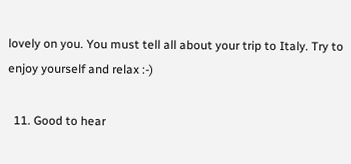lovely on you. You must tell all about your trip to Italy. Try to enjoy yourself and relax :-)

  11. Good to hear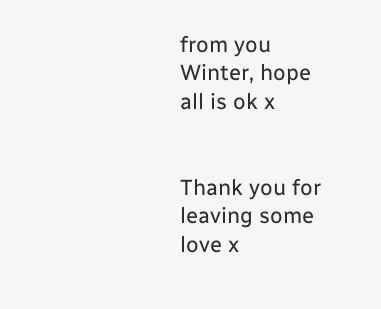from you Winter, hope all is ok x


Thank you for leaving some love x